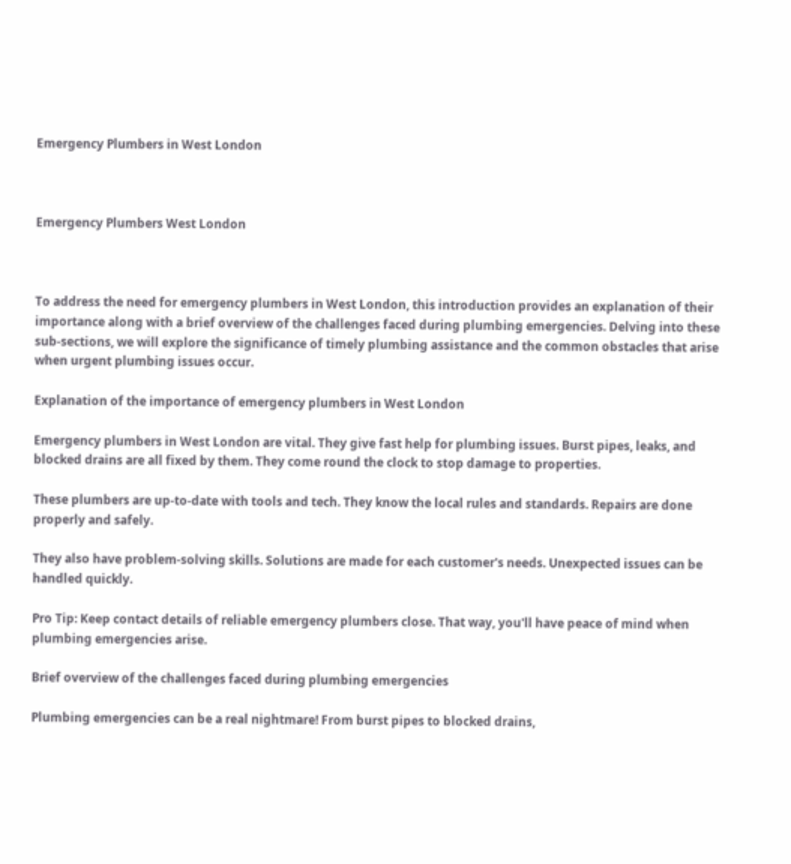Emergency Plumbers in West London



Emergency Plumbers West London



To address the need for emergency plumbers in West London, this introduction provides an explanation of their importance along with a brief overview of the challenges faced during plumbing emergencies. Delving into these sub-sections, we will explore the significance of timely plumbing assistance and the common obstacles that arise when urgent plumbing issues occur.

Explanation of the importance of emergency plumbers in West London

Emergency plumbers in West London are vital. They give fast help for plumbing issues. Burst pipes, leaks, and blocked drains are all fixed by them. They come round the clock to stop damage to properties.

These plumbers are up-to-date with tools and tech. They know the local rules and standards. Repairs are done properly and safely.

They also have problem-solving skills. Solutions are made for each customer's needs. Unexpected issues can be handled quickly.

Pro Tip: Keep contact details of reliable emergency plumbers close. That way, you'll have peace of mind when plumbing emergencies arise.

Brief overview of the challenges faced during plumbing emergencies

Plumbing emergencies can be a real nightmare! From burst pipes to blocked drains,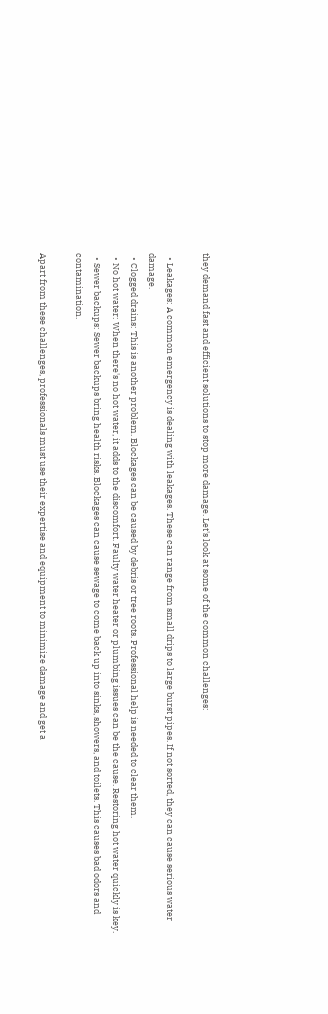they demand fast and efficient solutions to stop more damage. Let's look at some of the common challenges:

  • Leakages: A common emergency is dealing with leakages. These can range from small drips to large burst pipes. If not sorted, they can cause serious water damage.
  • Clogged drains: This is another problem. Blockages can be caused by debris or tree roots. Professional help is needed to clear them.
  • No hot water: When there's no hot water, it adds to the discomfort. Faulty water heater or plumbing issues can be the cause. Restoring hot water quickly is key.
  • Sewer backups: Sewer backups bring health risks. Blockages can cause sewage to come back up into sinks, showers, and toilets. This causes bad odors and contamination.

Apart from these challenges, professionals must use their expertise and equipment to minimize damage and get a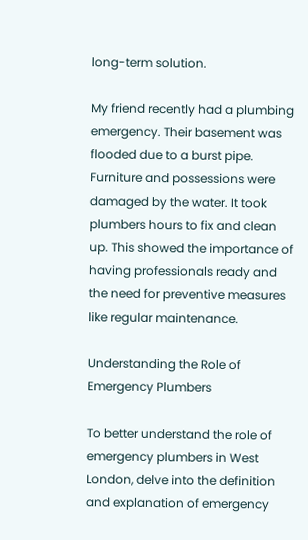long-term solution.

My friend recently had a plumbing emergency. Their basement was flooded due to a burst pipe. Furniture and possessions were damaged by the water. It took plumbers hours to fix and clean up. This showed the importance of having professionals ready and the need for preventive measures like regular maintenance.

Understanding the Role of Emergency Plumbers

To better understand the role of emergency plumbers in West London, delve into the definition and explanation of emergency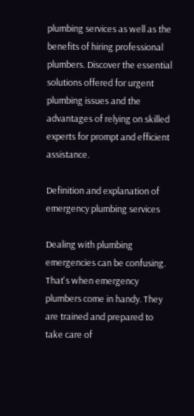plumbing services as well as the benefits of hiring professional plumbers. Discover the essential solutions offered for urgent plumbing issues and the advantages of relying on skilled experts for prompt and efficient assistance.

Definition and explanation of emergency plumbing services

Dealing with plumbing emergencies can be confusing. That's when emergency plumbers come in handy. They are trained and prepared to take care of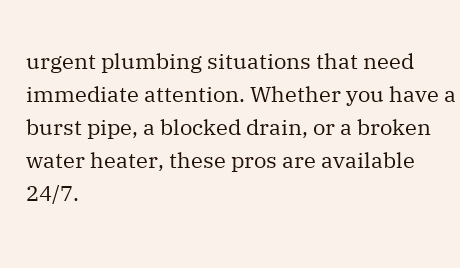urgent plumbing situations that need immediate attention. Whether you have a burst pipe, a blocked drain, or a broken water heater, these pros are available 24/7.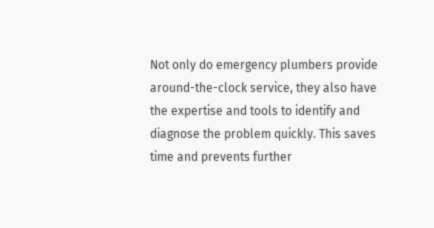Not only do emergency plumbers provide around-the-clock service, they also have the expertise and tools to identify and diagnose the problem quickly. This saves time and prevents further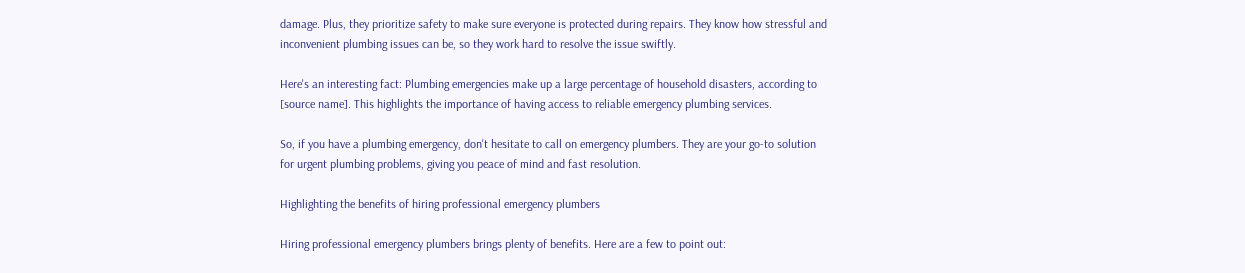damage. Plus, they prioritize safety to make sure everyone is protected during repairs. They know how stressful and inconvenient plumbing issues can be, so they work hard to resolve the issue swiftly.

Here's an interesting fact: Plumbing emergencies make up a large percentage of household disasters, according to [source name]. This highlights the importance of having access to reliable emergency plumbing services.

So, if you have a plumbing emergency, don't hesitate to call on emergency plumbers. They are your go-to solution for urgent plumbing problems, giving you peace of mind and fast resolution.

Highlighting the benefits of hiring professional emergency plumbers

Hiring professional emergency plumbers brings plenty of benefits. Here are a few to point out: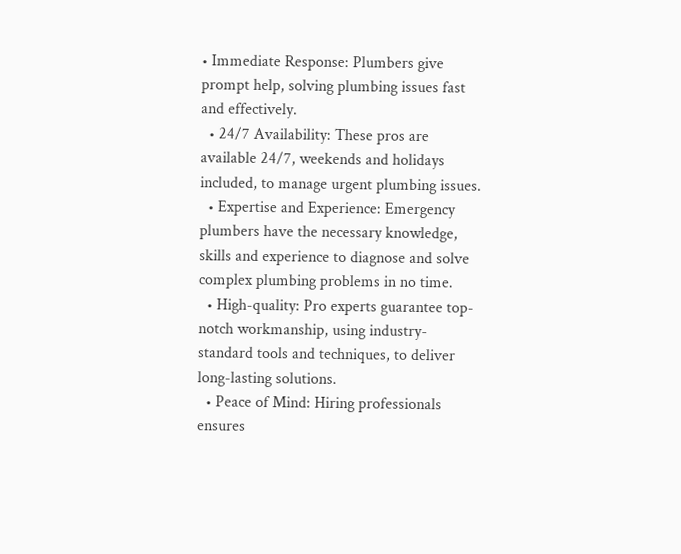• Immediate Response: Plumbers give prompt help, solving plumbing issues fast and effectively.
  • 24/7 Availability: These pros are available 24/7, weekends and holidays included, to manage urgent plumbing issues.
  • Expertise and Experience: Emergency plumbers have the necessary knowledge, skills and experience to diagnose and solve complex plumbing problems in no time.
  • High-quality: Pro experts guarantee top-notch workmanship, using industry-standard tools and techniques, to deliver long-lasting solutions.
  • Peace of Mind: Hiring professionals ensures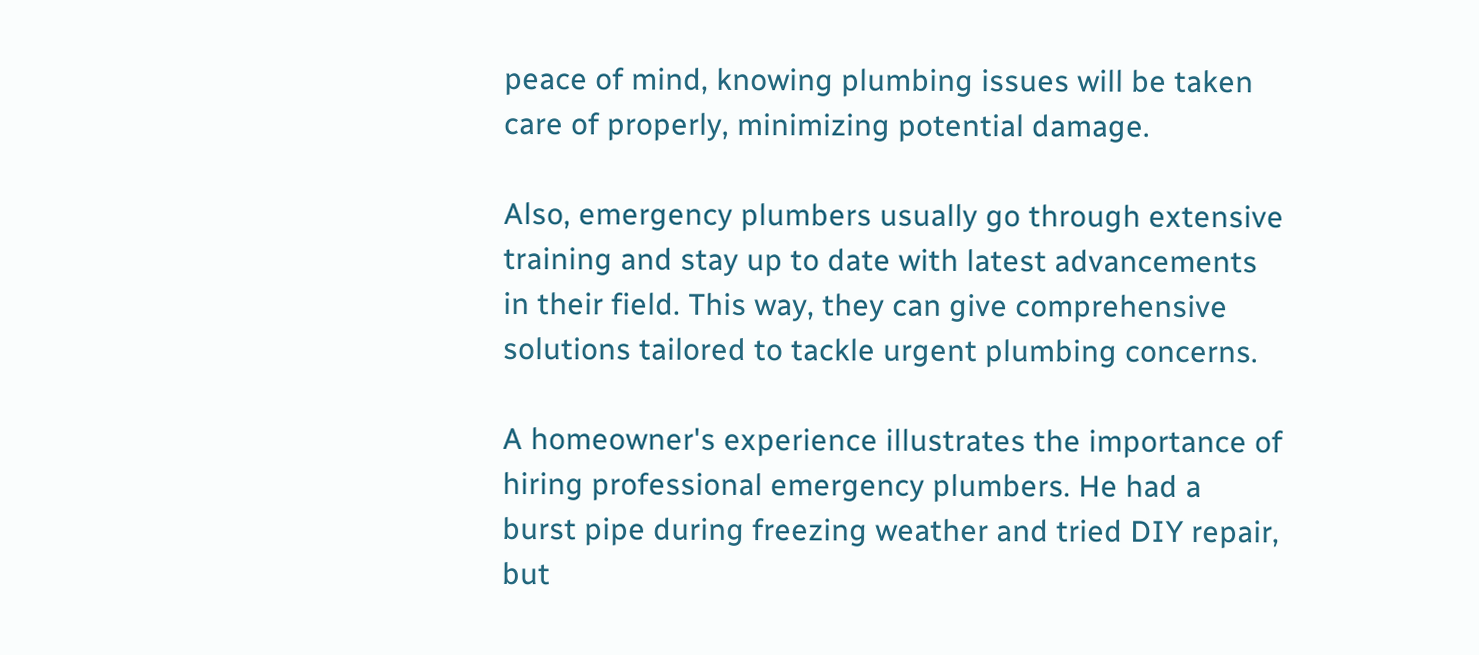peace of mind, knowing plumbing issues will be taken care of properly, minimizing potential damage.

Also, emergency plumbers usually go through extensive training and stay up to date with latest advancements in their field. This way, they can give comprehensive solutions tailored to tackle urgent plumbing concerns.

A homeowner's experience illustrates the importance of hiring professional emergency plumbers. He had a burst pipe during freezing weather and tried DIY repair, but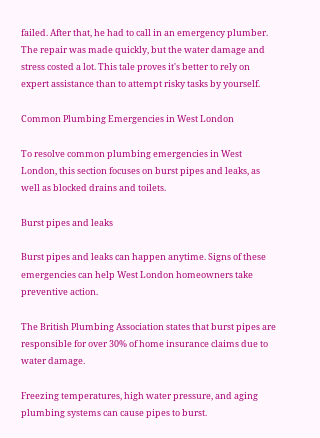failed. After that, he had to call in an emergency plumber. The repair was made quickly, but the water damage and stress costed a lot. This tale proves it's better to rely on expert assistance than to attempt risky tasks by yourself.

Common Plumbing Emergencies in West London

To resolve common plumbing emergencies in West London, this section focuses on burst pipes and leaks, as well as blocked drains and toilets.

Burst pipes and leaks

Burst pipes and leaks can happen anytime. Signs of these emergencies can help West London homeowners take preventive action.

The British Plumbing Association states that burst pipes are responsible for over 30% of home insurance claims due to water damage.

Freezing temperatures, high water pressure, and aging plumbing systems can cause pipes to burst.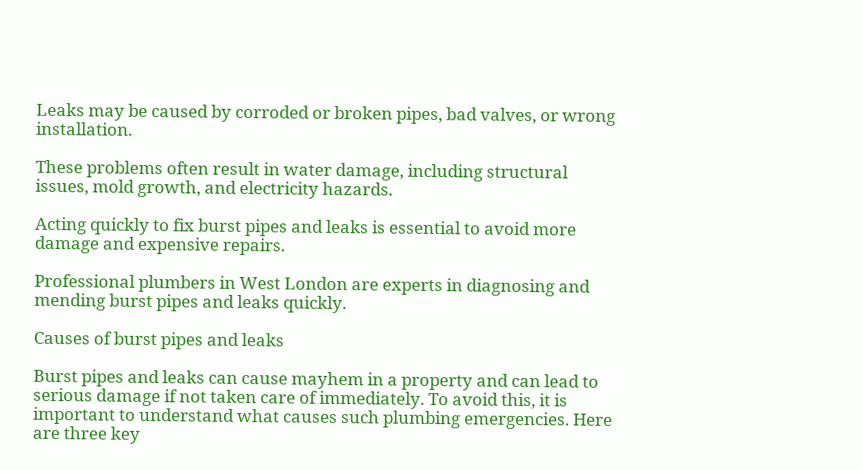Leaks may be caused by corroded or broken pipes, bad valves, or wrong installation.

These problems often result in water damage, including structural issues, mold growth, and electricity hazards.

Acting quickly to fix burst pipes and leaks is essential to avoid more damage and expensive repairs.

Professional plumbers in West London are experts in diagnosing and mending burst pipes and leaks quickly.

Causes of burst pipes and leaks

Burst pipes and leaks can cause mayhem in a property and can lead to serious damage if not taken care of immediately. To avoid this, it is important to understand what causes such plumbing emergencies. Here are three key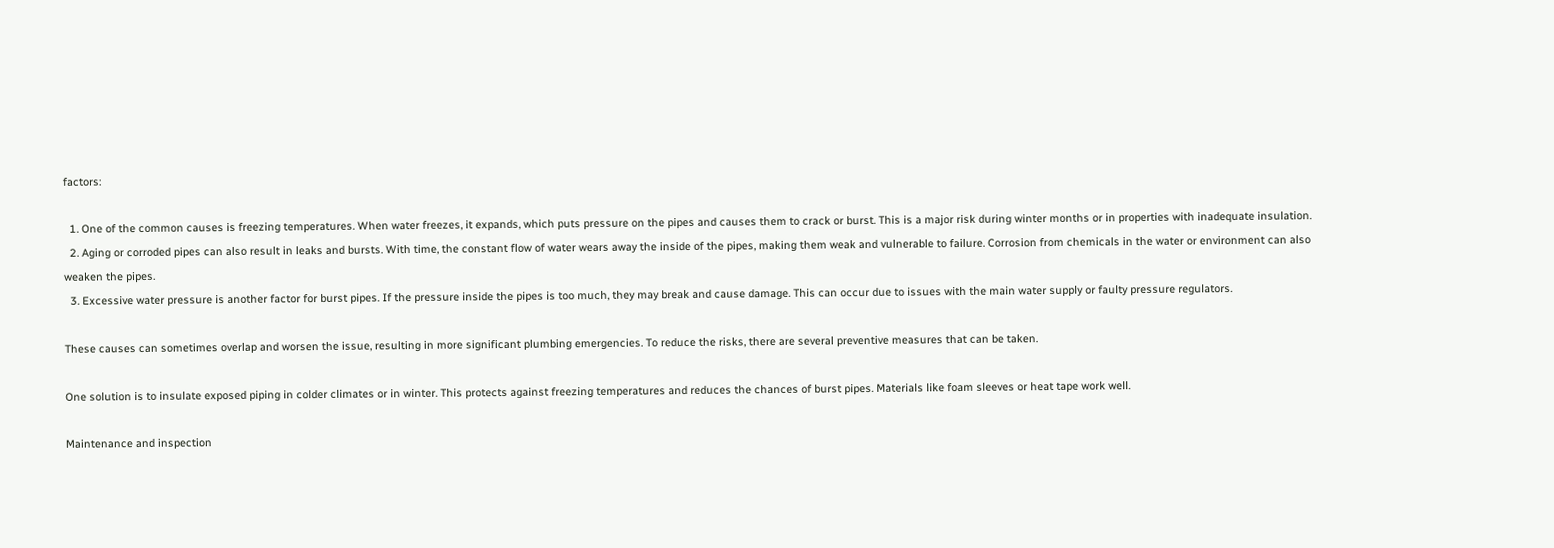factors:

  1. One of the common causes is freezing temperatures. When water freezes, it expands, which puts pressure on the pipes and causes them to crack or burst. This is a major risk during winter months or in properties with inadequate insulation.
  2. Aging or corroded pipes can also result in leaks and bursts. With time, the constant flow of water wears away the inside of the pipes, making them weak and vulnerable to failure. Corrosion from chemicals in the water or environment can also weaken the pipes.
  3. Excessive water pressure is another factor for burst pipes. If the pressure inside the pipes is too much, they may break and cause damage. This can occur due to issues with the main water supply or faulty pressure regulators.

These causes can sometimes overlap and worsen the issue, resulting in more significant plumbing emergencies. To reduce the risks, there are several preventive measures that can be taken.

One solution is to insulate exposed piping in colder climates or in winter. This protects against freezing temperatures and reduces the chances of burst pipes. Materials like foam sleeves or heat tape work well.

Maintenance and inspection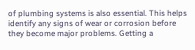of plumbing systems is also essential. This helps identify any signs of wear or corrosion before they become major problems. Getting a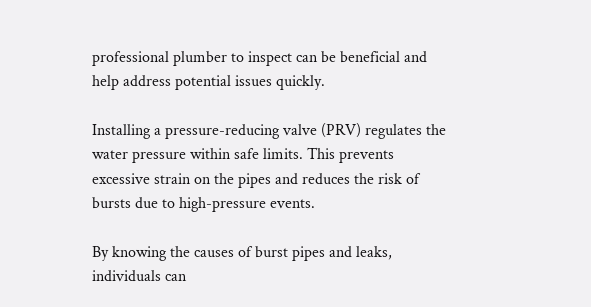professional plumber to inspect can be beneficial and help address potential issues quickly.

Installing a pressure-reducing valve (PRV) regulates the water pressure within safe limits. This prevents excessive strain on the pipes and reduces the risk of bursts due to high-pressure events.

By knowing the causes of burst pipes and leaks, individuals can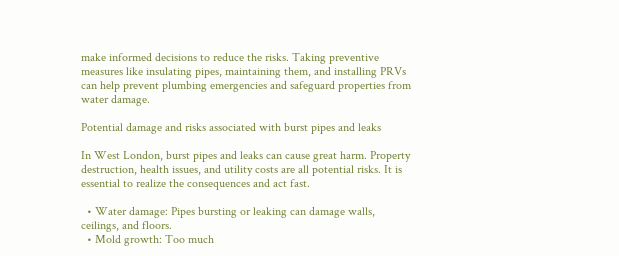make informed decisions to reduce the risks. Taking preventive measures like insulating pipes, maintaining them, and installing PRVs can help prevent plumbing emergencies and safeguard properties from water damage.

Potential damage and risks associated with burst pipes and leaks

In West London, burst pipes and leaks can cause great harm. Property destruction, health issues, and utility costs are all potential risks. It is essential to realize the consequences and act fast.

  • Water damage: Pipes bursting or leaking can damage walls, ceilings, and floors.
  • Mold growth: Too much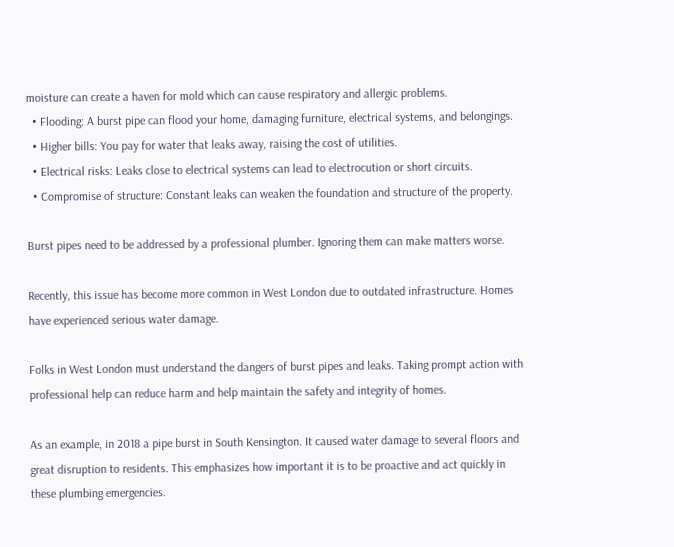moisture can create a haven for mold which can cause respiratory and allergic problems.
  • Flooding: A burst pipe can flood your home, damaging furniture, electrical systems, and belongings.
  • Higher bills: You pay for water that leaks away, raising the cost of utilities.
  • Electrical risks: Leaks close to electrical systems can lead to electrocution or short circuits.
  • Compromise of structure: Constant leaks can weaken the foundation and structure of the property.

Burst pipes need to be addressed by a professional plumber. Ignoring them can make matters worse.

Recently, this issue has become more common in West London due to outdated infrastructure. Homes have experienced serious water damage.

Folks in West London must understand the dangers of burst pipes and leaks. Taking prompt action with professional help can reduce harm and help maintain the safety and integrity of homes.

As an example, in 2018 a pipe burst in South Kensington. It caused water damage to several floors and great disruption to residents. This emphasizes how important it is to be proactive and act quickly in these plumbing emergencies.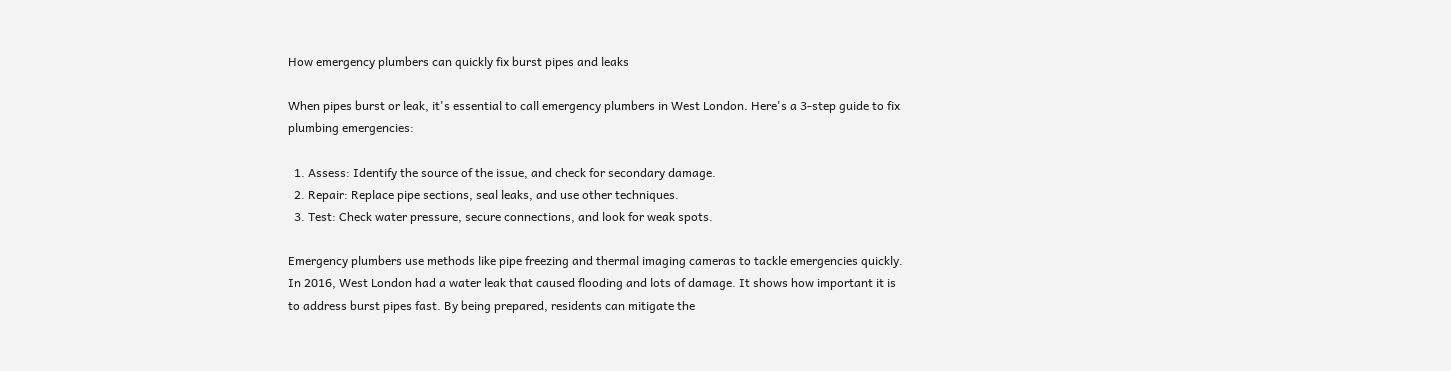How emergency plumbers can quickly fix burst pipes and leaks

When pipes burst or leak, it's essential to call emergency plumbers in West London. Here's a 3-step guide to fix plumbing emergencies:

  1. Assess: Identify the source of the issue, and check for secondary damage.
  2. Repair: Replace pipe sections, seal leaks, and use other techniques.
  3. Test: Check water pressure, secure connections, and look for weak spots.

Emergency plumbers use methods like pipe freezing and thermal imaging cameras to tackle emergencies quickly. In 2016, West London had a water leak that caused flooding and lots of damage. It shows how important it is to address burst pipes fast. By being prepared, residents can mitigate the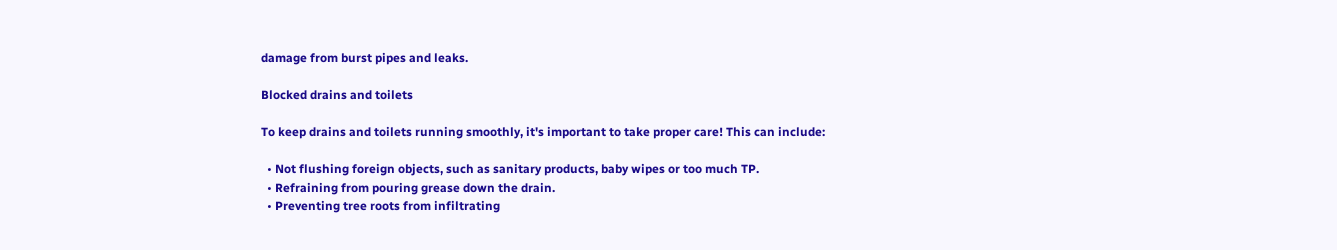damage from burst pipes and leaks.

Blocked drains and toilets

To keep drains and toilets running smoothly, it's important to take proper care! This can include:

  • Not flushing foreign objects, such as sanitary products, baby wipes or too much TP.
  • Refraining from pouring grease down the drain.
  • Preventing tree roots from infiltrating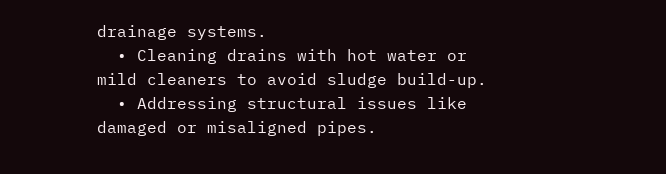drainage systems.
  • Cleaning drains with hot water or mild cleaners to avoid sludge build-up.
  • Addressing structural issues like damaged or misaligned pipes.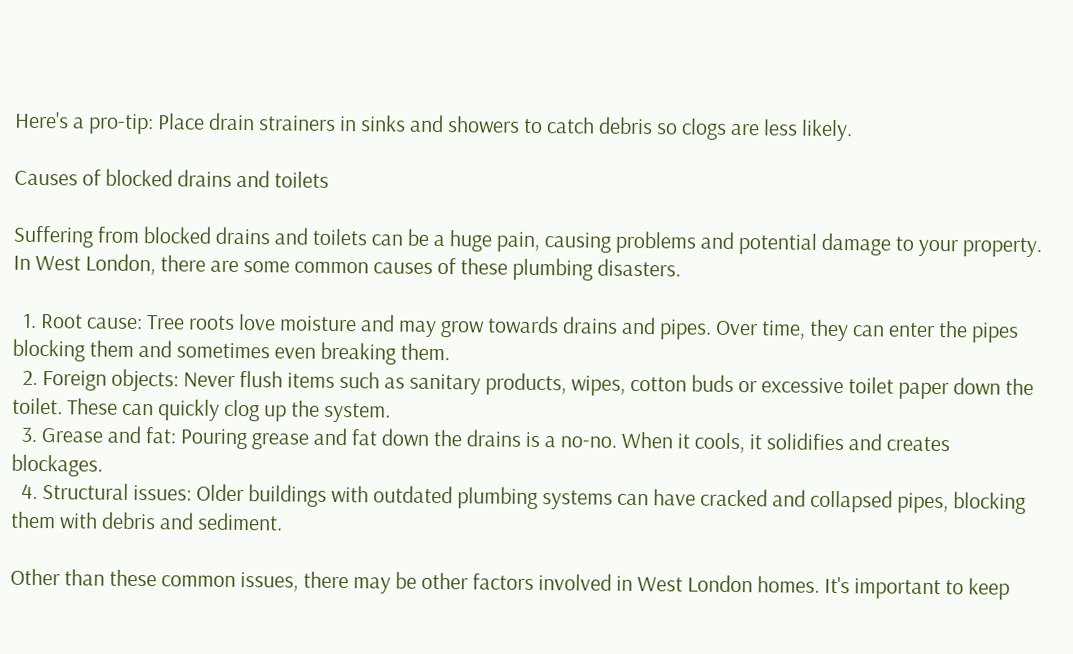Here's a pro-tip: Place drain strainers in sinks and showers to catch debris so clogs are less likely.

Causes of blocked drains and toilets

Suffering from blocked drains and toilets can be a huge pain, causing problems and potential damage to your property. In West London, there are some common causes of these plumbing disasters.

  1. Root cause: Tree roots love moisture and may grow towards drains and pipes. Over time, they can enter the pipes blocking them and sometimes even breaking them.
  2. Foreign objects: Never flush items such as sanitary products, wipes, cotton buds or excessive toilet paper down the toilet. These can quickly clog up the system.
  3. Grease and fat: Pouring grease and fat down the drains is a no-no. When it cools, it solidifies and creates blockages.
  4. Structural issues: Older buildings with outdated plumbing systems can have cracked and collapsed pipes, blocking them with debris and sediment.

Other than these common issues, there may be other factors involved in West London homes. It's important to keep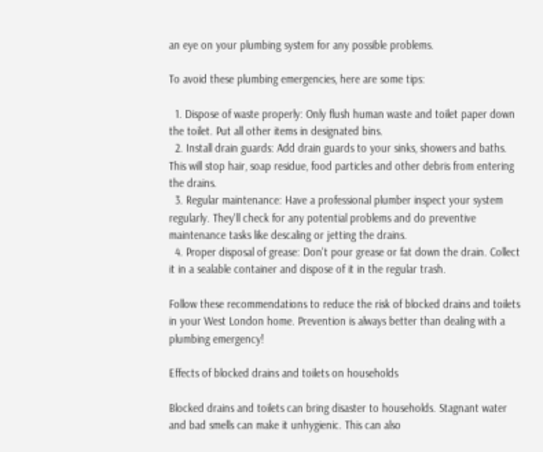an eye on your plumbing system for any possible problems.

To avoid these plumbing emergencies, here are some tips:

  1. Dispose of waste properly: Only flush human waste and toilet paper down the toilet. Put all other items in designated bins.
  2. Install drain guards: Add drain guards to your sinks, showers and baths. This will stop hair, soap residue, food particles and other debris from entering the drains.
  3. Regular maintenance: Have a professional plumber inspect your system regularly. They'll check for any potential problems and do preventive maintenance tasks like descaling or jetting the drains.
  4. Proper disposal of grease: Don't pour grease or fat down the drain. Collect it in a sealable container and dispose of it in the regular trash.

Follow these recommendations to reduce the risk of blocked drains and toilets in your West London home. Prevention is always better than dealing with a plumbing emergency!

Effects of blocked drains and toilets on households

Blocked drains and toilets can bring disaster to households. Stagnant water and bad smells can make it unhygienic. This can also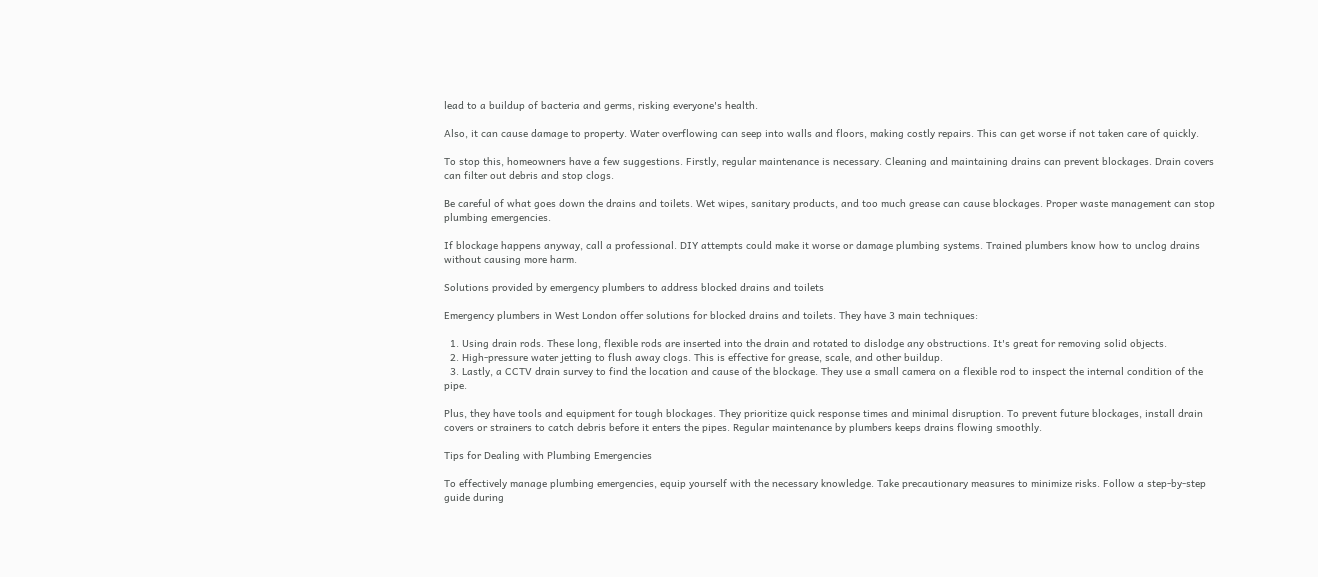lead to a buildup of bacteria and germs, risking everyone's health.

Also, it can cause damage to property. Water overflowing can seep into walls and floors, making costly repairs. This can get worse if not taken care of quickly.

To stop this, homeowners have a few suggestions. Firstly, regular maintenance is necessary. Cleaning and maintaining drains can prevent blockages. Drain covers can filter out debris and stop clogs.

Be careful of what goes down the drains and toilets. Wet wipes, sanitary products, and too much grease can cause blockages. Proper waste management can stop plumbing emergencies.

If blockage happens anyway, call a professional. DIY attempts could make it worse or damage plumbing systems. Trained plumbers know how to unclog drains without causing more harm.

Solutions provided by emergency plumbers to address blocked drains and toilets

Emergency plumbers in West London offer solutions for blocked drains and toilets. They have 3 main techniques:

  1. Using drain rods. These long, flexible rods are inserted into the drain and rotated to dislodge any obstructions. It's great for removing solid objects.
  2. High-pressure water jetting to flush away clogs. This is effective for grease, scale, and other buildup.
  3. Lastly, a CCTV drain survey to find the location and cause of the blockage. They use a small camera on a flexible rod to inspect the internal condition of the pipe.

Plus, they have tools and equipment for tough blockages. They prioritize quick response times and minimal disruption. To prevent future blockages, install drain covers or strainers to catch debris before it enters the pipes. Regular maintenance by plumbers keeps drains flowing smoothly.

Tips for Dealing with Plumbing Emergencies

To effectively manage plumbing emergencies, equip yourself with the necessary knowledge. Take precautionary measures to minimize risks. Follow a step-by-step guide during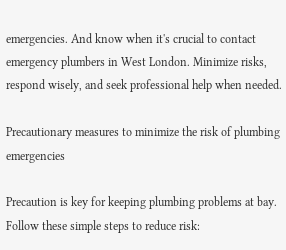emergencies. And know when it's crucial to contact emergency plumbers in West London. Minimize risks, respond wisely, and seek professional help when needed.

Precautionary measures to minimize the risk of plumbing emergencies

Precaution is key for keeping plumbing problems at bay. Follow these simple steps to reduce risk: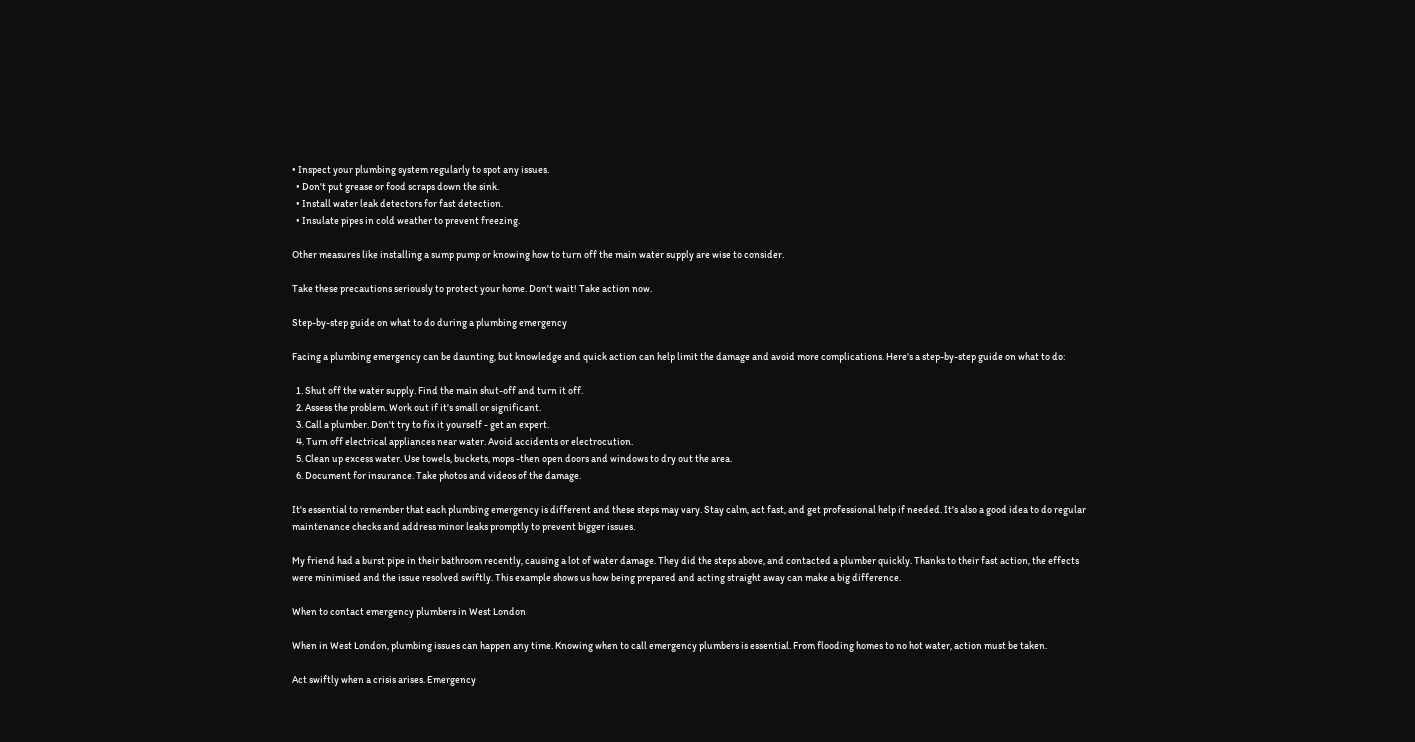• Inspect your plumbing system regularly to spot any issues.
  • Don't put grease or food scraps down the sink.
  • Install water leak detectors for fast detection.
  • Insulate pipes in cold weather to prevent freezing.

Other measures like installing a sump pump or knowing how to turn off the main water supply are wise to consider.

Take these precautions seriously to protect your home. Don't wait! Take action now.

Step-by-step guide on what to do during a plumbing emergency

Facing a plumbing emergency can be daunting, but knowledge and quick action can help limit the damage and avoid more complications. Here's a step-by-step guide on what to do:

  1. Shut off the water supply. Find the main shut-off and turn it off.
  2. Assess the problem. Work out if it's small or significant.
  3. Call a plumber. Don't try to fix it yourself - get an expert.
  4. Turn off electrical appliances near water. Avoid accidents or electrocution.
  5. Clean up excess water. Use towels, buckets, mops -then open doors and windows to dry out the area.
  6. Document for insurance. Take photos and videos of the damage.

It's essential to remember that each plumbing emergency is different and these steps may vary. Stay calm, act fast, and get professional help if needed. It's also a good idea to do regular maintenance checks and address minor leaks promptly to prevent bigger issues.

My friend had a burst pipe in their bathroom recently, causing a lot of water damage. They did the steps above, and contacted a plumber quickly. Thanks to their fast action, the effects were minimised and the issue resolved swiftly. This example shows us how being prepared and acting straight away can make a big difference.

When to contact emergency plumbers in West London

When in West London, plumbing issues can happen any time. Knowing when to call emergency plumbers is essential. From flooding homes to no hot water, action must be taken.

Act swiftly when a crisis arises. Emergency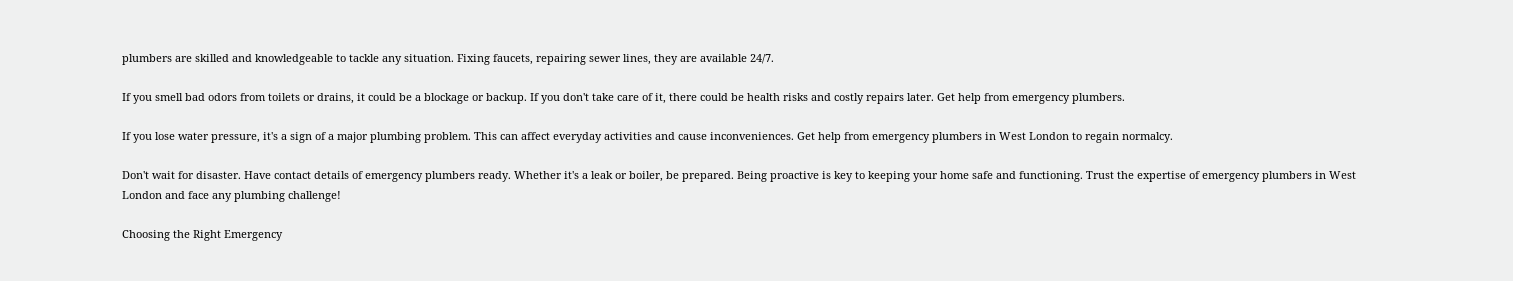plumbers are skilled and knowledgeable to tackle any situation. Fixing faucets, repairing sewer lines, they are available 24/7.

If you smell bad odors from toilets or drains, it could be a blockage or backup. If you don't take care of it, there could be health risks and costly repairs later. Get help from emergency plumbers.

If you lose water pressure, it's a sign of a major plumbing problem. This can affect everyday activities and cause inconveniences. Get help from emergency plumbers in West London to regain normalcy.

Don't wait for disaster. Have contact details of emergency plumbers ready. Whether it's a leak or boiler, be prepared. Being proactive is key to keeping your home safe and functioning. Trust the expertise of emergency plumbers in West London and face any plumbing challenge!

Choosing the Right Emergency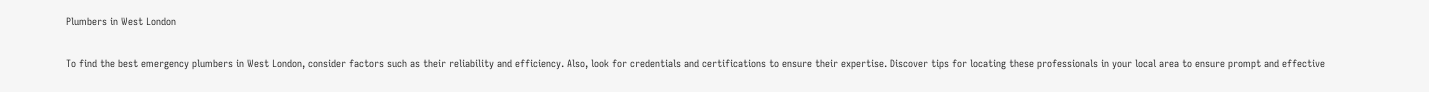Plumbers in West London

To find the best emergency plumbers in West London, consider factors such as their reliability and efficiency. Also, look for credentials and certifications to ensure their expertise. Discover tips for locating these professionals in your local area to ensure prompt and effective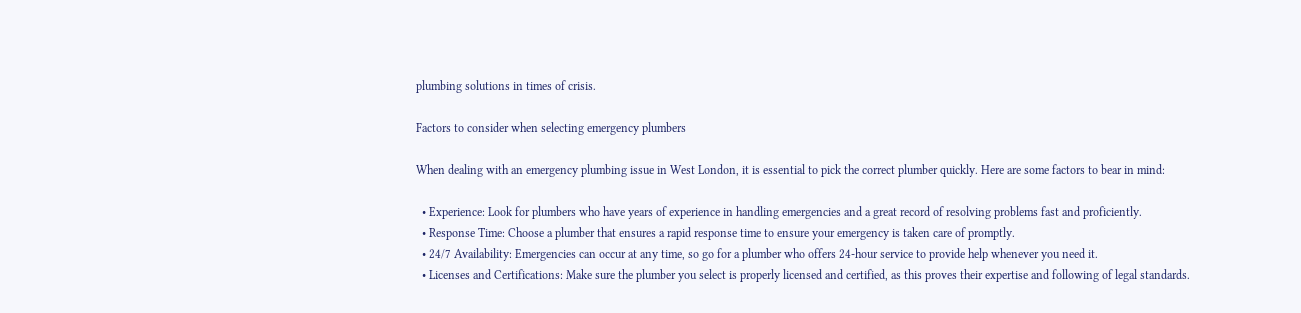plumbing solutions in times of crisis.

Factors to consider when selecting emergency plumbers

When dealing with an emergency plumbing issue in West London, it is essential to pick the correct plumber quickly. Here are some factors to bear in mind:

  • Experience: Look for plumbers who have years of experience in handling emergencies and a great record of resolving problems fast and proficiently.
  • Response Time: Choose a plumber that ensures a rapid response time to ensure your emergency is taken care of promptly.
  • 24/7 Availability: Emergencies can occur at any time, so go for a plumber who offers 24-hour service to provide help whenever you need it.
  • Licenses and Certifications: Make sure the plumber you select is properly licensed and certified, as this proves their expertise and following of legal standards.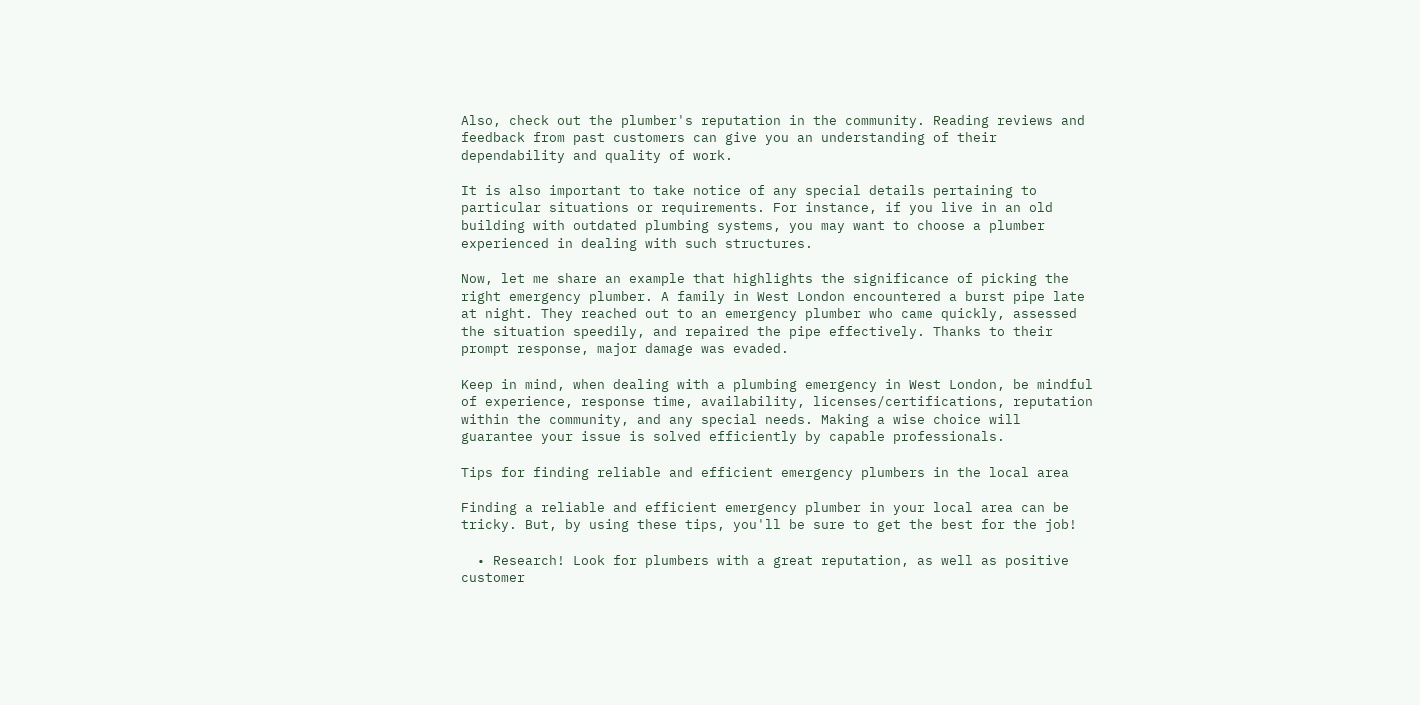Also, check out the plumber's reputation in the community. Reading reviews and feedback from past customers can give you an understanding of their dependability and quality of work.

It is also important to take notice of any special details pertaining to particular situations or requirements. For instance, if you live in an old building with outdated plumbing systems, you may want to choose a plumber experienced in dealing with such structures.

Now, let me share an example that highlights the significance of picking the right emergency plumber. A family in West London encountered a burst pipe late at night. They reached out to an emergency plumber who came quickly, assessed the situation speedily, and repaired the pipe effectively. Thanks to their prompt response, major damage was evaded.

Keep in mind, when dealing with a plumbing emergency in West London, be mindful of experience, response time, availability, licenses/certifications, reputation within the community, and any special needs. Making a wise choice will guarantee your issue is solved efficiently by capable professionals.

Tips for finding reliable and efficient emergency plumbers in the local area

Finding a reliable and efficient emergency plumber in your local area can be tricky. But, by using these tips, you'll be sure to get the best for the job!

  • Research! Look for plumbers with a great reputation, as well as positive customer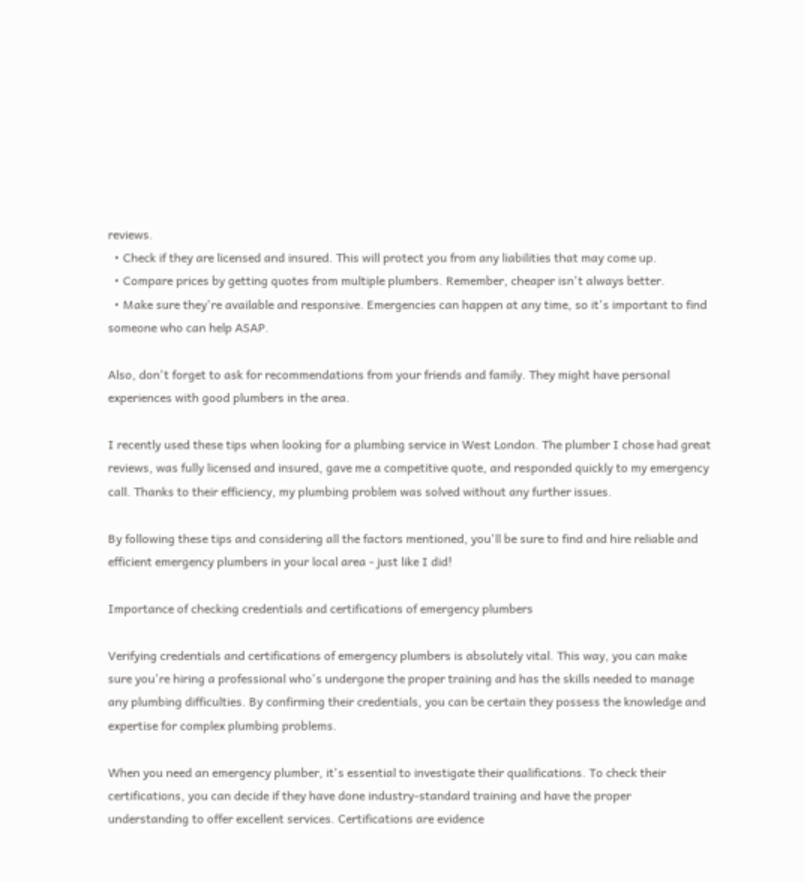reviews.
  • Check if they are licensed and insured. This will protect you from any liabilities that may come up.
  • Compare prices by getting quotes from multiple plumbers. Remember, cheaper isn't always better.
  • Make sure they're available and responsive. Emergencies can happen at any time, so it's important to find someone who can help ASAP.

Also, don't forget to ask for recommendations from your friends and family. They might have personal experiences with good plumbers in the area.

I recently used these tips when looking for a plumbing service in West London. The plumber I chose had great reviews, was fully licensed and insured, gave me a competitive quote, and responded quickly to my emergency call. Thanks to their efficiency, my plumbing problem was solved without any further issues.

By following these tips and considering all the factors mentioned, you'll be sure to find and hire reliable and efficient emergency plumbers in your local area - just like I did!

Importance of checking credentials and certifications of emergency plumbers

Verifying credentials and certifications of emergency plumbers is absolutely vital. This way, you can make sure you're hiring a professional who's undergone the proper training and has the skills needed to manage any plumbing difficulties. By confirming their credentials, you can be certain they possess the knowledge and expertise for complex plumbing problems.

When you need an emergency plumber, it's essential to investigate their qualifications. To check their certifications, you can decide if they have done industry-standard training and have the proper understanding to offer excellent services. Certifications are evidence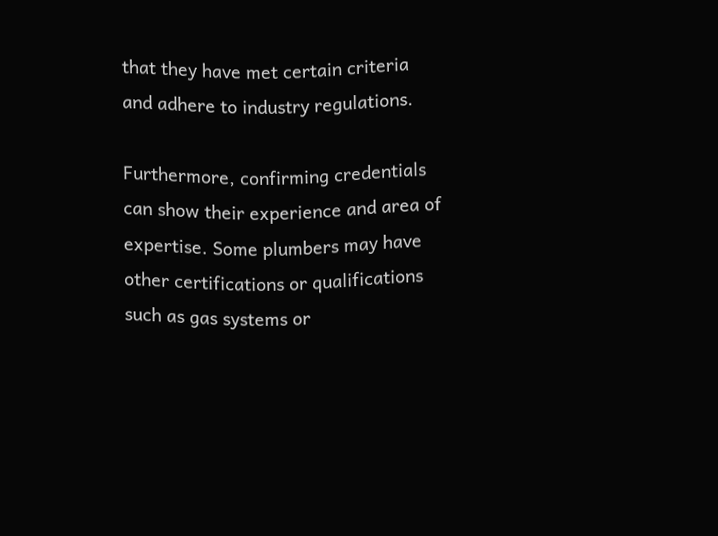that they have met certain criteria and adhere to industry regulations.

Furthermore, confirming credentials can show their experience and area of expertise. Some plumbers may have other certifications or qualifications such as gas systems or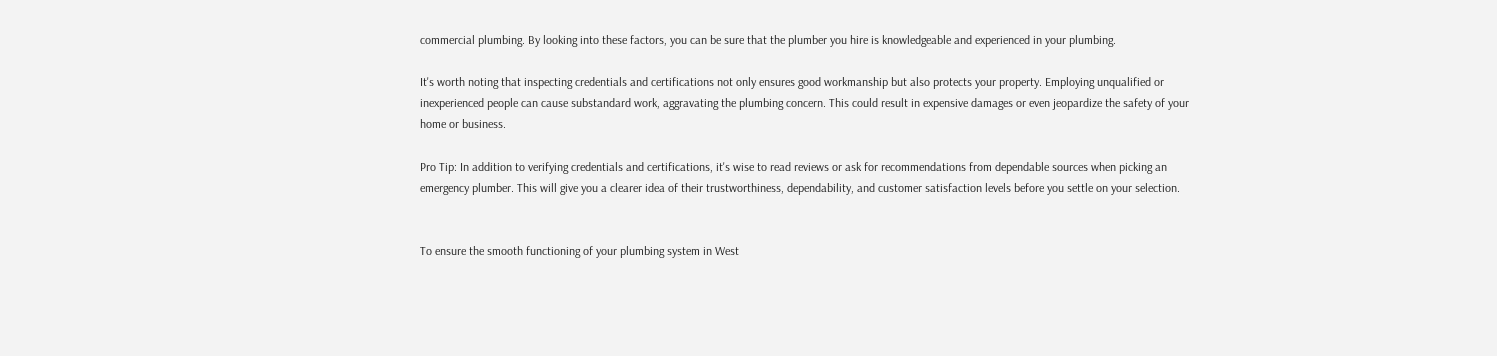commercial plumbing. By looking into these factors, you can be sure that the plumber you hire is knowledgeable and experienced in your plumbing.

It's worth noting that inspecting credentials and certifications not only ensures good workmanship but also protects your property. Employing unqualified or inexperienced people can cause substandard work, aggravating the plumbing concern. This could result in expensive damages or even jeopardize the safety of your home or business.

Pro Tip: In addition to verifying credentials and certifications, it's wise to read reviews or ask for recommendations from dependable sources when picking an emergency plumber. This will give you a clearer idea of their trustworthiness, dependability, and customer satisfaction levels before you settle on your selection.


To ensure the smooth functioning of your plumbing system in West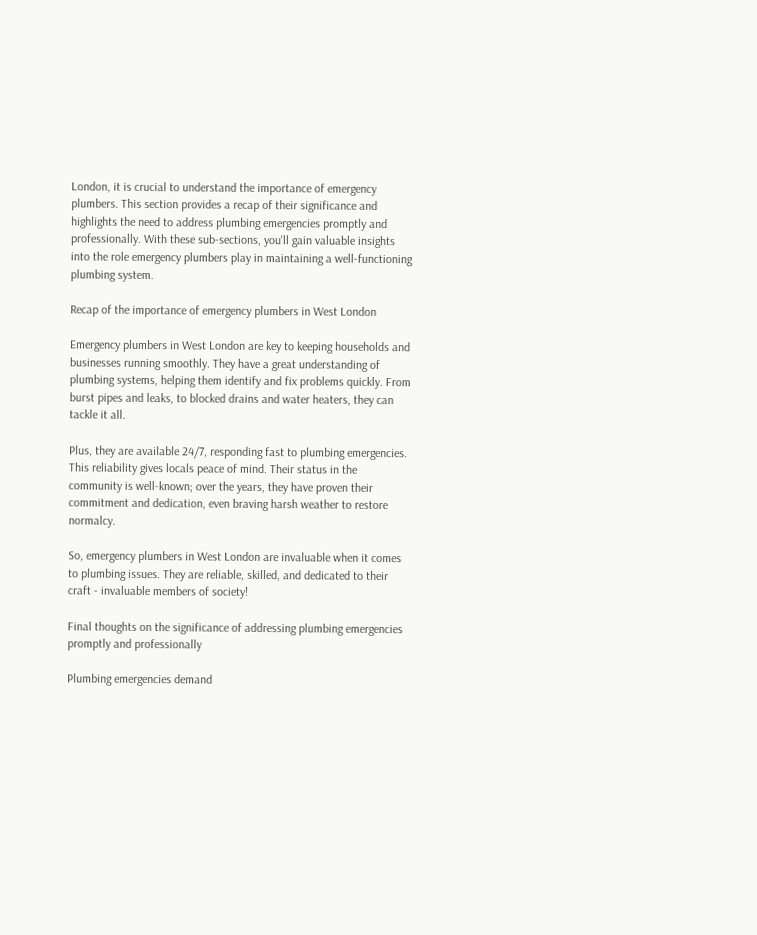London, it is crucial to understand the importance of emergency plumbers. This section provides a recap of their significance and highlights the need to address plumbing emergencies promptly and professionally. With these sub-sections, you'll gain valuable insights into the role emergency plumbers play in maintaining a well-functioning plumbing system.

Recap of the importance of emergency plumbers in West London

Emergency plumbers in West London are key to keeping households and businesses running smoothly. They have a great understanding of plumbing systems, helping them identify and fix problems quickly. From burst pipes and leaks, to blocked drains and water heaters, they can tackle it all.

Plus, they are available 24/7, responding fast to plumbing emergencies. This reliability gives locals peace of mind. Their status in the community is well-known; over the years, they have proven their commitment and dedication, even braving harsh weather to restore normalcy.

So, emergency plumbers in West London are invaluable when it comes to plumbing issues. They are reliable, skilled, and dedicated to their craft - invaluable members of society!

Final thoughts on the significance of addressing plumbing emergencies promptly and professionally

Plumbing emergencies demand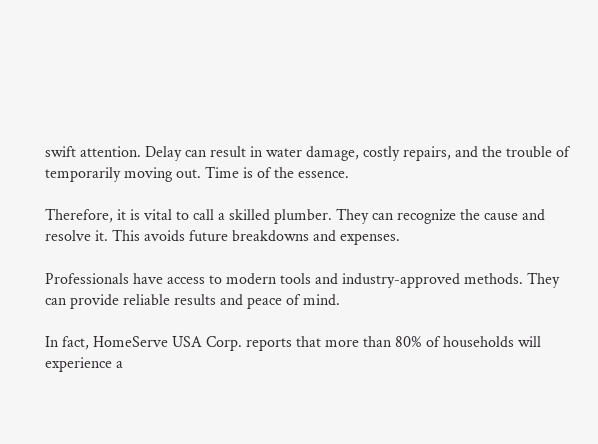swift attention. Delay can result in water damage, costly repairs, and the trouble of temporarily moving out. Time is of the essence.

Therefore, it is vital to call a skilled plumber. They can recognize the cause and resolve it. This avoids future breakdowns and expenses.

Professionals have access to modern tools and industry-approved methods. They can provide reliable results and peace of mind.

In fact, HomeServe USA Corp. reports that more than 80% of households will experience a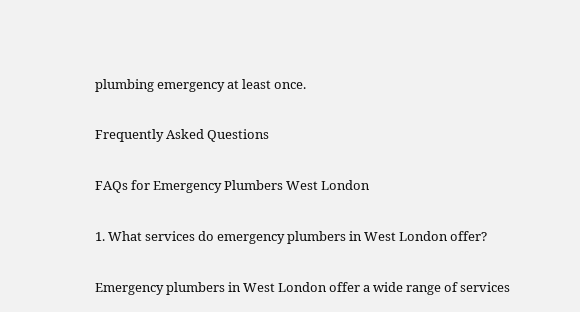plumbing emergency at least once.

Frequently Asked Questions

FAQs for Emergency Plumbers West London

1. What services do emergency plumbers in West London offer?

Emergency plumbers in West London offer a wide range of services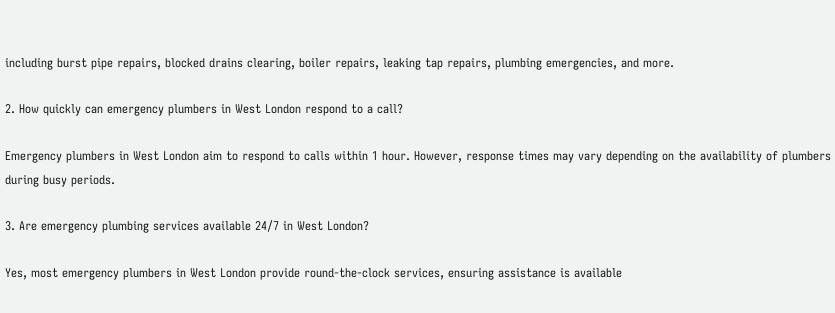including burst pipe repairs, blocked drains clearing, boiler repairs, leaking tap repairs, plumbing emergencies, and more.

2. How quickly can emergency plumbers in West London respond to a call?

Emergency plumbers in West London aim to respond to calls within 1 hour. However, response times may vary depending on the availability of plumbers during busy periods.

3. Are emergency plumbing services available 24/7 in West London?

Yes, most emergency plumbers in West London provide round-the-clock services, ensuring assistance is available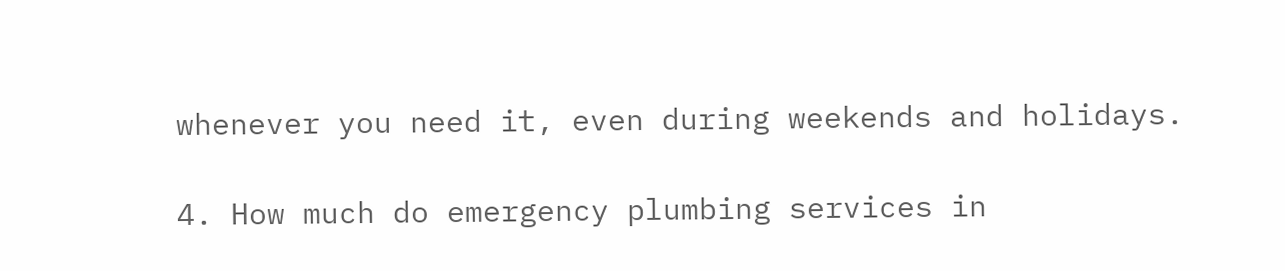whenever you need it, even during weekends and holidays.

4. How much do emergency plumbing services in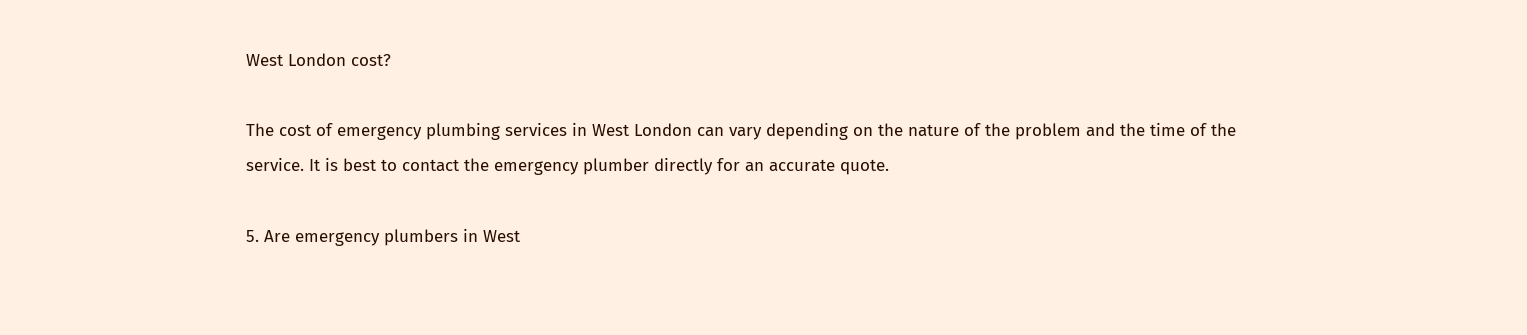West London cost?

The cost of emergency plumbing services in West London can vary depending on the nature of the problem and the time of the service. It is best to contact the emergency plumber directly for an accurate quote.

5. Are emergency plumbers in West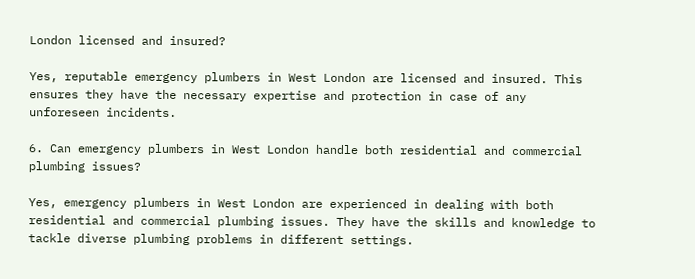London licensed and insured?

Yes, reputable emergency plumbers in West London are licensed and insured. This ensures they have the necessary expertise and protection in case of any unforeseen incidents.

6. Can emergency plumbers in West London handle both residential and commercial plumbing issues?

Yes, emergency plumbers in West London are experienced in dealing with both residential and commercial plumbing issues. They have the skills and knowledge to tackle diverse plumbing problems in different settings.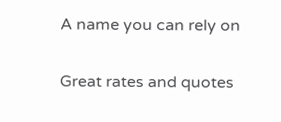A name you can rely on

Great rates and quotes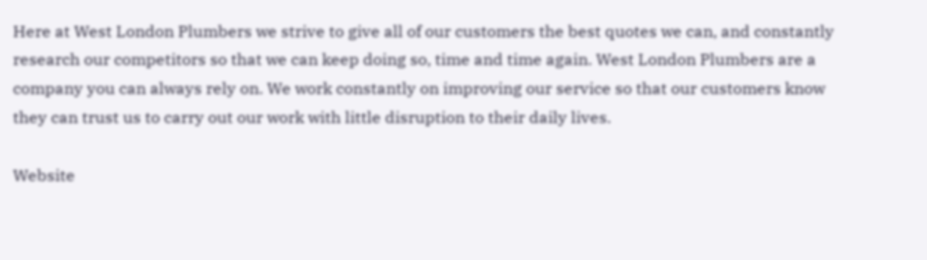Here at West London Plumbers we strive to give all of our customers the best quotes we can, and constantly research our competitors so that we can keep doing so, time and time again. West London Plumbers are a company you can always rely on. We work constantly on improving our service so that our customers know they can trust us to carry out our work with little disruption to their daily lives.

Website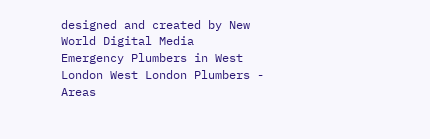designed and created by New World Digital Media
Emergency Plumbers in West London West London Plumbers - Areas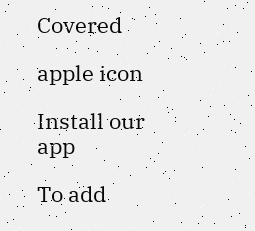Covered

apple icon

Install our app

To add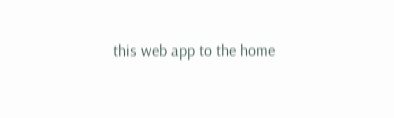this web app to the home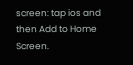screen: tap ios and then Add to Home Screen.